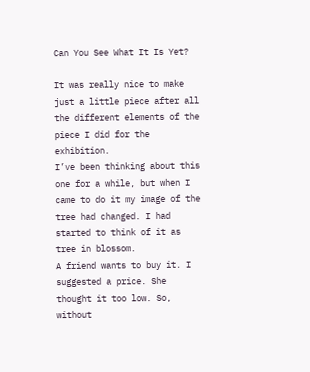Can You See What It Is Yet?

It was really nice to make just a little piece after all the different elements of the piece I did for the exhibition.
I’ve been thinking about this one for a while, but when I came to do it my image of the tree had changed. I had started to think of it as tree in blossom.
A friend wants to buy it. I suggested a price. She thought it too low. So, without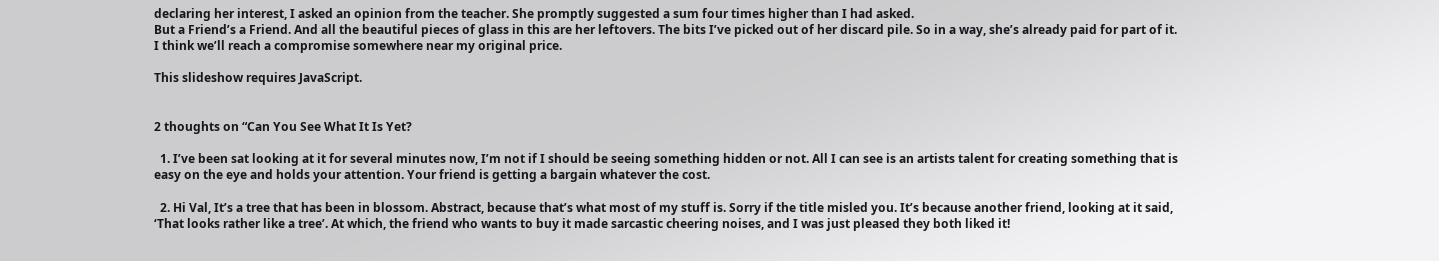declaring her interest, I asked an opinion from the teacher. She promptly suggested a sum four times higher than I had asked.
But a Friend’s a Friend. And all the beautiful pieces of glass in this are her leftovers. The bits I’ve picked out of her discard pile. So in a way, she’s already paid for part of it.
I think we’ll reach a compromise somewhere near my original price.

This slideshow requires JavaScript.


2 thoughts on “Can You See What It Is Yet?

  1. I’ve been sat looking at it for several minutes now, I’m not if I should be seeing something hidden or not. All I can see is an artists talent for creating something that is easy on the eye and holds your attention. Your friend is getting a bargain whatever the cost.

  2. Hi Val, It’s a tree that has been in blossom. Abstract, because that’s what most of my stuff is. Sorry if the title misled you. It’s because another friend, looking at it said, ‘That looks rather like a tree’. At which, the friend who wants to buy it made sarcastic cheering noises, and I was just pleased they both liked it!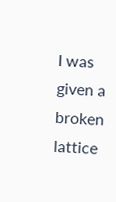I was given a broken lattice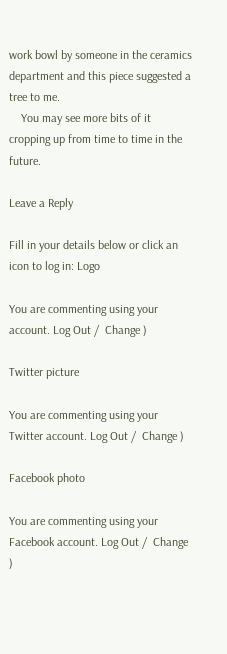work bowl by someone in the ceramics department and this piece suggested a tree to me.
    You may see more bits of it cropping up from time to time in the future.

Leave a Reply

Fill in your details below or click an icon to log in: Logo

You are commenting using your account. Log Out /  Change )

Twitter picture

You are commenting using your Twitter account. Log Out /  Change )

Facebook photo

You are commenting using your Facebook account. Log Out /  Change )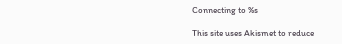Connecting to %s

This site uses Akismet to reduce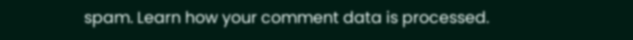spam. Learn how your comment data is processed.